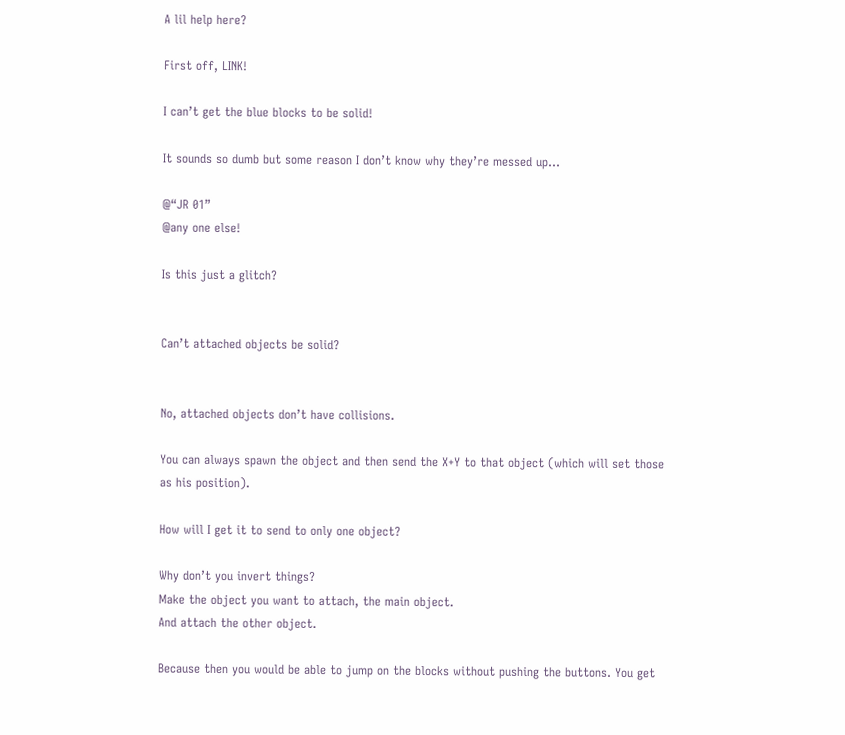A lil help here?

First off, LINK!

I can’t get the blue blocks to be solid!

It sounds so dumb but some reason I don’t know why they’re messed up…

@“JR 01”
@any one else!

Is this just a glitch?


Can’t attached objects be solid?


No, attached objects don’t have collisions.

You can always spawn the object and then send the X+Y to that object (which will set those as his position).

How will I get it to send to only one object?

Why don’t you invert things?
Make the object you want to attach, the main object.
And attach the other object.

Because then you would be able to jump on the blocks without pushing the buttons. You get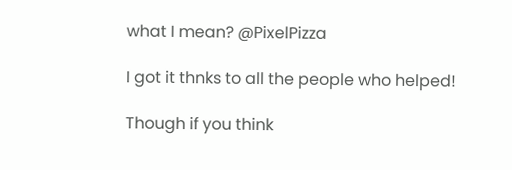what I mean? @PixelPizza

I got it thnks to all the people who helped!

Though if you think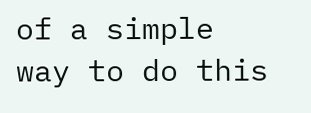of a simple way to do this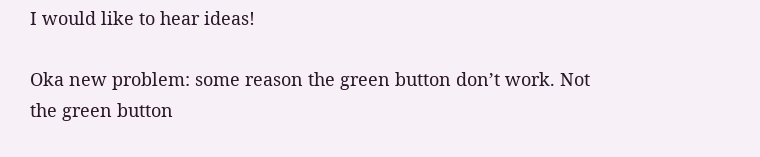I would like to hear ideas!

Oka new problem: some reason the green button don’t work. Not the green button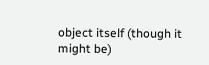object itself (though it might be)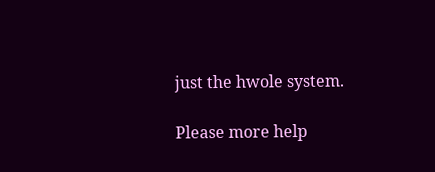just the hwole system.

Please more help